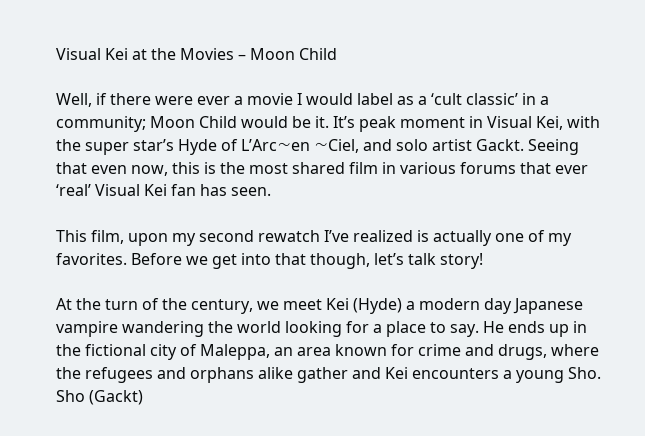Visual Kei at the Movies – Moon Child

Well, if there were ever a movie I would label as a ‘cult classic’ in a community; Moon Child would be it. It’s peak moment in Visual Kei, with the super star’s Hyde of L’Arc〜en 〜Ciel, and solo artist Gackt. Seeing that even now, this is the most shared film in various forums that ever ‘real’ Visual Kei fan has seen.

This film, upon my second rewatch I’ve realized is actually one of my favorites. Before we get into that though, let’s talk story!

At the turn of the century, we meet Kei (Hyde) a modern day Japanese vampire wandering the world looking for a place to say. He ends up in the fictional city of Maleppa, an area known for crime and drugs, where the refugees and orphans alike gather and Kei encounters a young Sho. Sho (Gackt)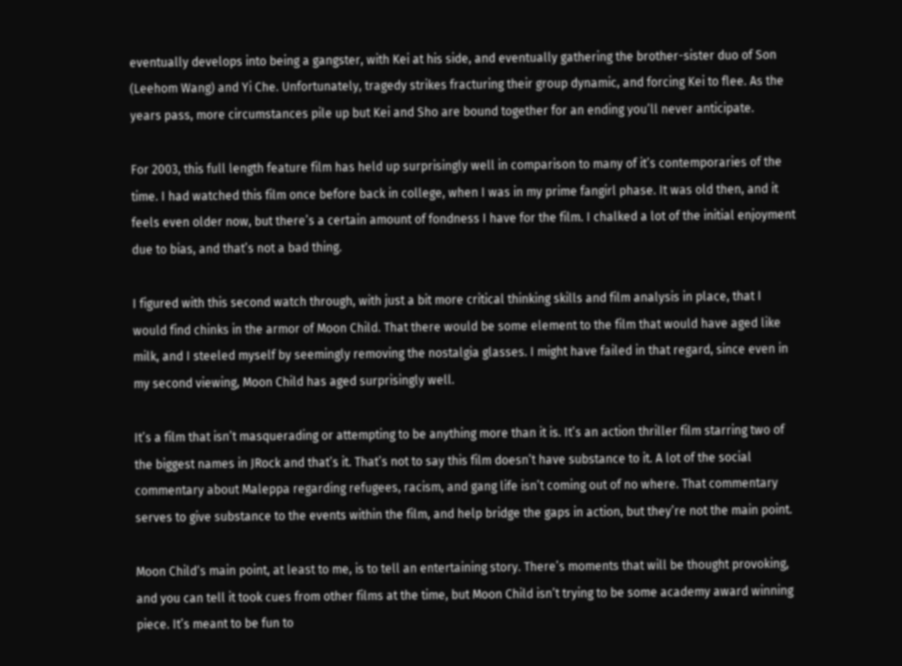eventually develops into being a gangster, with Kei at his side, and eventually gathering the brother-sister duo of Son (Leehom Wang) and Yi Che. Unfortunately, tragedy strikes fracturing their group dynamic, and forcing Kei to flee. As the years pass, more circumstances pile up but Kei and Sho are bound together for an ending you’ll never anticipate.

For 2003, this full length feature film has held up surprisingly well in comparison to many of it’s contemporaries of the time. I had watched this film once before back in college, when I was in my prime fangirl phase. It was old then, and it feels even older now, but there’s a certain amount of fondness I have for the film. I chalked a lot of the initial enjoyment due to bias, and that’s not a bad thing.

I figured with this second watch through, with just a bit more critical thinking skills and film analysis in place, that I would find chinks in the armor of Moon Child. That there would be some element to the film that would have aged like milk, and I steeled myself by seemingly removing the nostalgia glasses. I might have failed in that regard, since even in my second viewing, Moon Child has aged surprisingly well.

It’s a film that isn’t masquerading or attempting to be anything more than it is. It’s an action thriller film starring two of the biggest names in JRock and that’s it. That’s not to say this film doesn’t have substance to it. A lot of the social commentary about Maleppa regarding refugees, racism, and gang life isn’t coming out of no where. That commentary serves to give substance to the events within the film, and help bridge the gaps in action, but they’re not the main point.

Moon Child‘s main point, at least to me, is to tell an entertaining story. There’s moments that will be thought provoking, and you can tell it took cues from other films at the time, but Moon Child isn’t trying to be some academy award winning piece. It’s meant to be fun to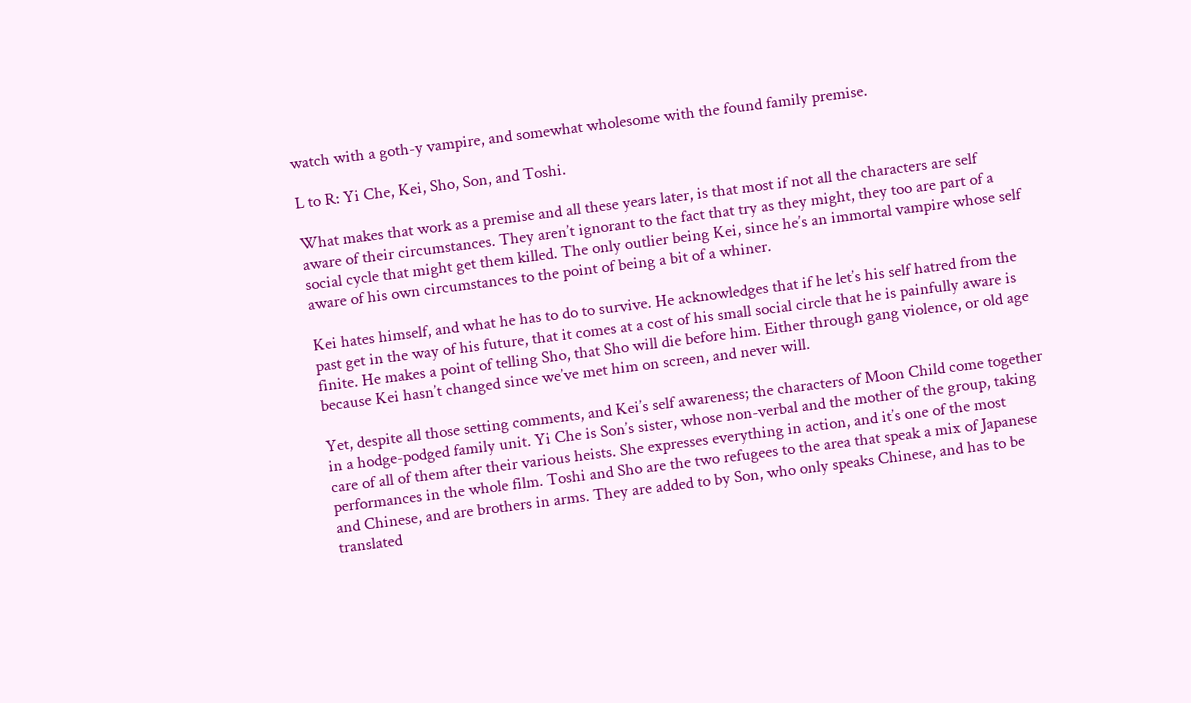watch with a goth-y vampire, and somewhat wholesome with the found family premise.

L to R: Yi Che, Kei, Sho, Son, and Toshi.

What makes that work as a premise and all these years later, is that most if not all the characters are self aware of their circumstances. They aren’t ignorant to the fact that try as they might, they too are part of a social cycle that might get them killed. The only outlier being Kei, since he’s an immortal vampire whose self aware of his own circumstances to the point of being a bit of a whiner.

Kei hates himself, and what he has to do to survive. He acknowledges that if he let’s his self hatred from the past get in the way of his future, that it comes at a cost of his small social circle that he is painfully aware is finite. He makes a point of telling Sho, that Sho will die before him. Either through gang violence, or old age because Kei hasn’t changed since we’ve met him on screen, and never will.

Yet, despite all those setting comments, and Kei’s self awareness; the characters of Moon Child come together in a hodge-podged family unit. Yi Che is Son’s sister, whose non-verbal and the mother of the group, taking care of all of them after their various heists. She expresses everything in action, and it’s one of the most performances in the whole film. Toshi and Sho are the two refugees to the area that speak a mix of Japanese and Chinese, and are brothers in arms. They are added to by Son, who only speaks Chinese, and has to be translated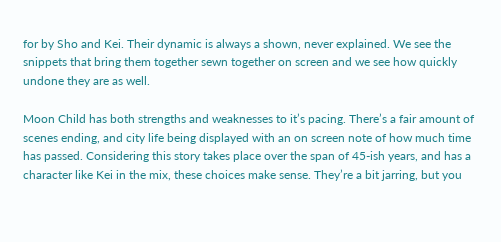for by Sho and Kei. Their dynamic is always a shown, never explained. We see the snippets that bring them together sewn together on screen and we see how quickly undone they are as well.

Moon Child has both strengths and weaknesses to it’s pacing. There’s a fair amount of scenes ending, and city life being displayed with an on screen note of how much time has passed. Considering this story takes place over the span of 45-ish years, and has a character like Kei in the mix, these choices make sense. They’re a bit jarring, but you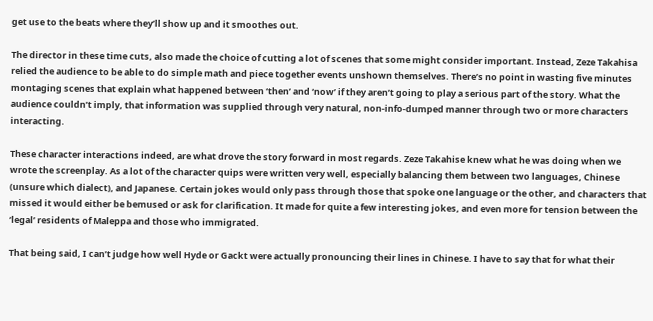get use to the beats where they’ll show up and it smoothes out.

The director in these time cuts, also made the choice of cutting a lot of scenes that some might consider important. Instead, Zeze Takahisa relied the audience to be able to do simple math and piece together events unshown themselves. There’s no point in wasting five minutes montaging scenes that explain what happened between ‘then’ and ‘now’ if they aren’t going to play a serious part of the story. What the audience couldn’t imply, that information was supplied through very natural, non-info-dumped manner through two or more characters interacting.

These character interactions indeed, are what drove the story forward in most regards. Zeze Takahise knew what he was doing when we wrote the screenplay. As a lot of the character quips were written very well, especially balancing them between two languages, Chinese (unsure which dialect), and Japanese. Certain jokes would only pass through those that spoke one language or the other, and characters that missed it would either be bemused or ask for clarification. It made for quite a few interesting jokes, and even more for tension between the ‘legal’ residents of Maleppa and those who immigrated.

That being said, I can’t judge how well Hyde or Gackt were actually pronouncing their lines in Chinese. I have to say that for what their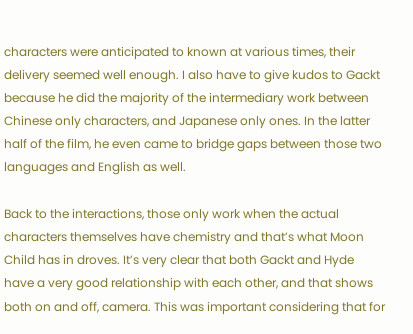characters were anticipated to known at various times, their delivery seemed well enough. I also have to give kudos to Gackt because he did the majority of the intermediary work between Chinese only characters, and Japanese only ones. In the latter half of the film, he even came to bridge gaps between those two languages and English as well.

Back to the interactions, those only work when the actual characters themselves have chemistry and that’s what Moon Child has in droves. It’s very clear that both Gackt and Hyde have a very good relationship with each other, and that shows both on and off, camera. This was important considering that for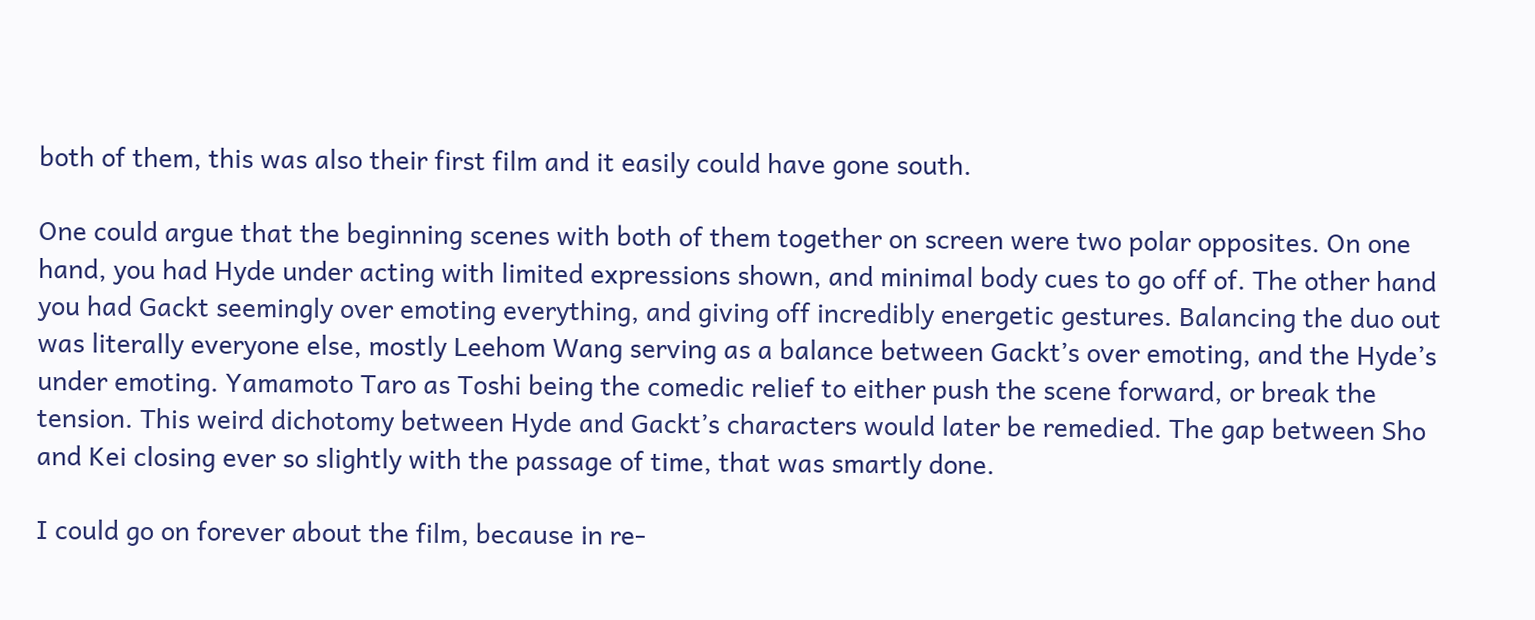both of them, this was also their first film and it easily could have gone south.

One could argue that the beginning scenes with both of them together on screen were two polar opposites. On one hand, you had Hyde under acting with limited expressions shown, and minimal body cues to go off of. The other hand you had Gackt seemingly over emoting everything, and giving off incredibly energetic gestures. Balancing the duo out was literally everyone else, mostly Leehom Wang serving as a balance between Gackt’s over emoting, and the Hyde’s under emoting. Yamamoto Taro as Toshi being the comedic relief to either push the scene forward, or break the tension. This weird dichotomy between Hyde and Gackt’s characters would later be remedied. The gap between Sho and Kei closing ever so slightly with the passage of time, that was smartly done.

I could go on forever about the film, because in re-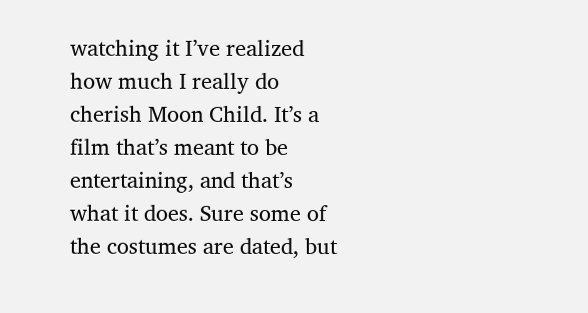watching it I’ve realized how much I really do cherish Moon Child. It’s a film that’s meant to be entertaining, and that’s what it does. Sure some of the costumes are dated, but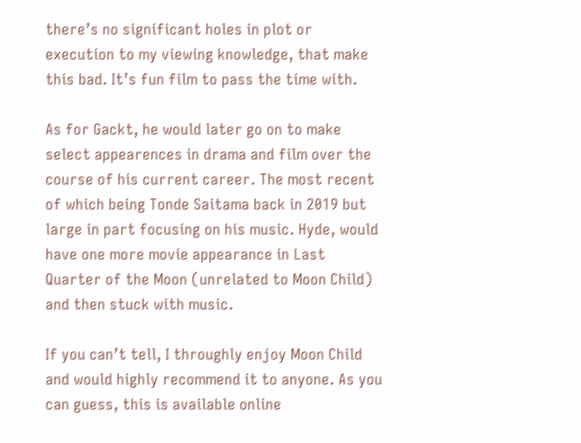there’s no significant holes in plot or execution to my viewing knowledge, that make this bad. It’s fun film to pass the time with.

As for Gackt, he would later go on to make select appearences in drama and film over the course of his current career. The most recent of which being Tonde Saitama back in 2019 but large in part focusing on his music. Hyde, would have one more movie appearance in Last Quarter of the Moon (unrelated to Moon Child) and then stuck with music.

If you can’t tell, I throughly enjoy Moon Child and would highly recommend it to anyone. As you can guess, this is available online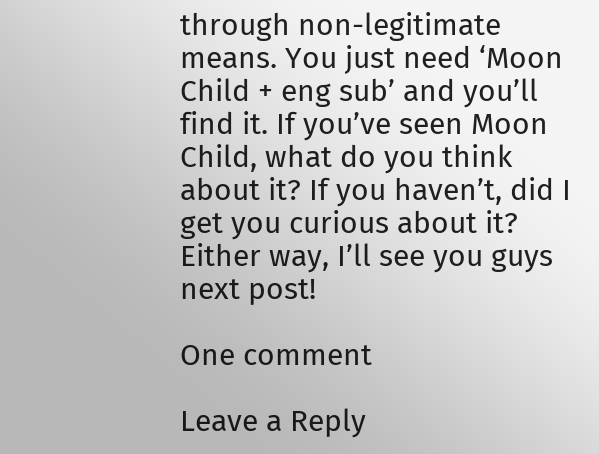through non-legitimate means. You just need ‘Moon Child + eng sub’ and you’ll find it. If you’ve seen Moon Child, what do you think about it? If you haven’t, did I get you curious about it? Either way, I’ll see you guys next post!

One comment

Leave a Reply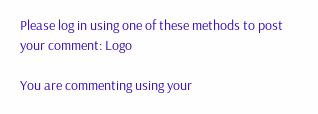Please log in using one of these methods to post your comment: Logo

You are commenting using your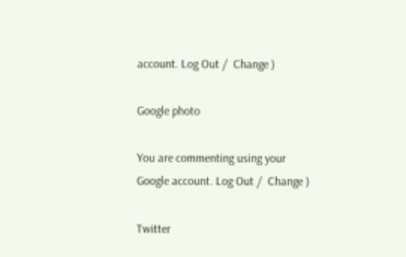account. Log Out /  Change )

Google photo

You are commenting using your Google account. Log Out /  Change )

Twitter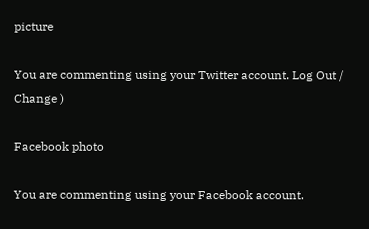picture

You are commenting using your Twitter account. Log Out /  Change )

Facebook photo

You are commenting using your Facebook account.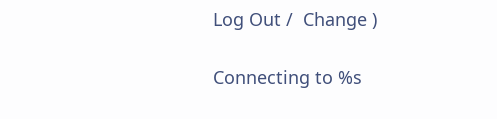Log Out /  Change )

Connecting to %s